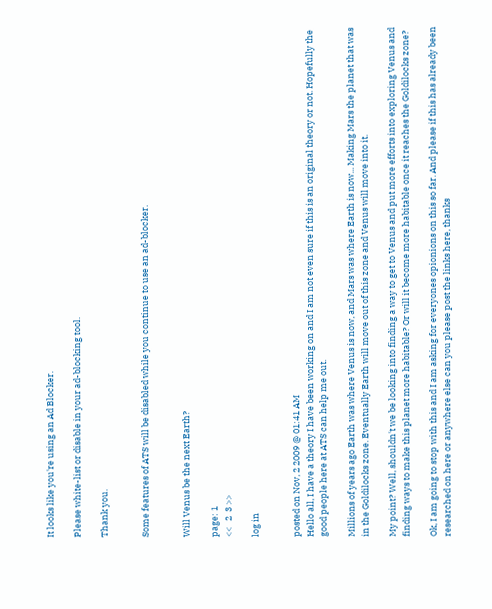It looks like you're using an Ad Blocker.

Please white-list or disable in your ad-blocking tool.

Thank you.


Some features of ATS will be disabled while you continue to use an ad-blocker.


Will Venus be the next Earth?

page: 1
<<   2  3 >>

log in


posted on Nov, 2 2009 @ 01:41 AM
Hello all, I have a theory I have been working on and I am not even sure if this is an original theory or not. Hopefully the good people here at ATS can help me out.

Millions of years ago Earth was where Venus is now, and Mars was where Earth is now... Making Mars the planet that was in the Goldilocks zone. Eventually Earth will move out of this zone and Venus will move into it.

My point? Well, shouldn't we be looking into finding a way to get to Venus and put more efforts into exploring Venus and finding ways to make this planet more habitable? Or will it become more habitable once it reaches the Goldilocks zone?

Ok, I am going to stop with this and I am asking for everyones opionions on this so far. And please if this has already been researched on here or anywhere else can you please post the links here, thanks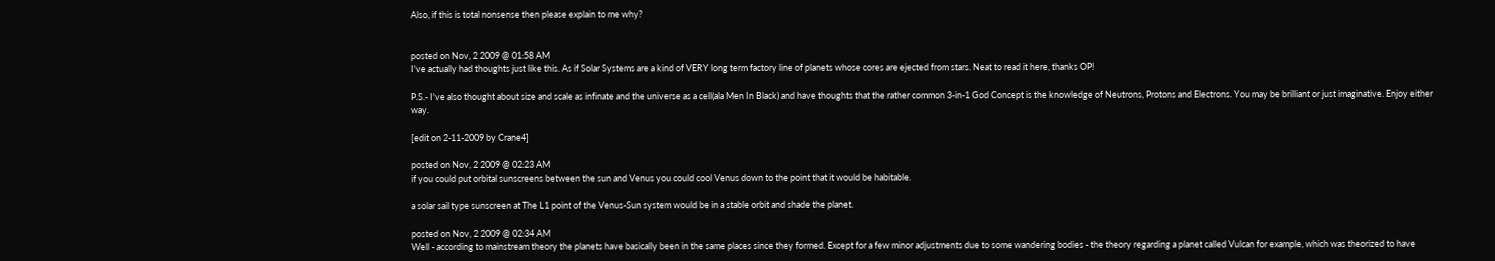Also, if this is total nonsense then please explain to me why?


posted on Nov, 2 2009 @ 01:58 AM
I've actually had thoughts just like this. As if Solar Systems are a kind of VERY long term factory line of planets whose cores are ejected from stars. Neat to read it here, thanks OP!

P.S.- I've also thought about size and scale as infinate and the universe as a cell(ala Men In Black) and have thoughts that the rather common 3-in-1 God Concept is the knowledge of Neutrons, Protons and Electrons. You may be brilliant or just imaginative. Enjoy either way.

[edit on 2-11-2009 by Crane4]

posted on Nov, 2 2009 @ 02:23 AM
if you could put orbital sunscreens between the sun and Venus you could cool Venus down to the point that it would be habitable.

a solar sail type sunscreen at The L1 point of the Venus-Sun system would be in a stable orbit and shade the planet.

posted on Nov, 2 2009 @ 02:34 AM
Well - according to mainstream theory the planets have basically been in the same places since they formed. Except for a few minor adjustments due to some wandering bodies - the theory regarding a planet called Vulcan for example, which was theorized to have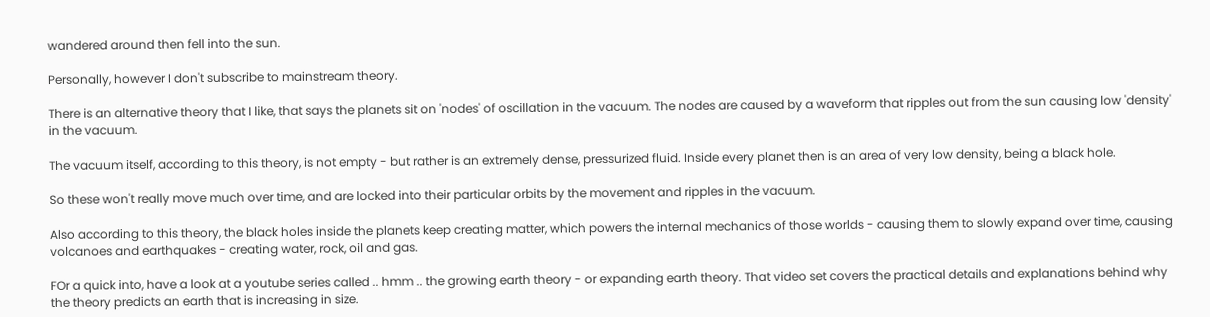wandered around then fell into the sun.

Personally, however I don't subscribe to mainstream theory.

There is an alternative theory that I like, that says the planets sit on 'nodes' of oscillation in the vacuum. The nodes are caused by a waveform that ripples out from the sun causing low 'density' in the vacuum.

The vacuum itself, according to this theory, is not empty - but rather is an extremely dense, pressurized fluid. Inside every planet then is an area of very low density, being a black hole.

So these won't really move much over time, and are locked into their particular orbits by the movement and ripples in the vacuum.

Also according to this theory, the black holes inside the planets keep creating matter, which powers the internal mechanics of those worlds - causing them to slowly expand over time, causing volcanoes and earthquakes - creating water, rock, oil and gas.

FOr a quick into, have a look at a youtube series called .. hmm .. the growing earth theory - or expanding earth theory. That video set covers the practical details and explanations behind why the theory predicts an earth that is increasing in size.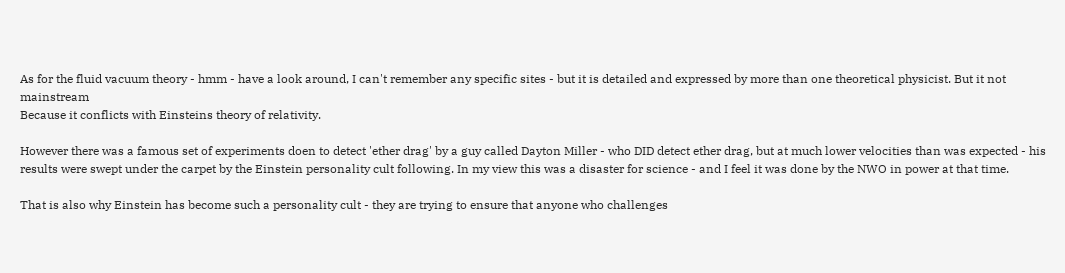As for the fluid vacuum theory - hmm - have a look around, I can't remember any specific sites - but it is detailed and expressed by more than one theoretical physicist. But it not mainstream
Because it conflicts with Einsteins theory of relativity.

However there was a famous set of experiments doen to detect 'ether drag' by a guy called Dayton Miller - who DID detect ether drag, but at much lower velocities than was expected - his results were swept under the carpet by the Einstein personality cult following. In my view this was a disaster for science - and I feel it was done by the NWO in power at that time.

That is also why Einstein has become such a personality cult - they are trying to ensure that anyone who challenges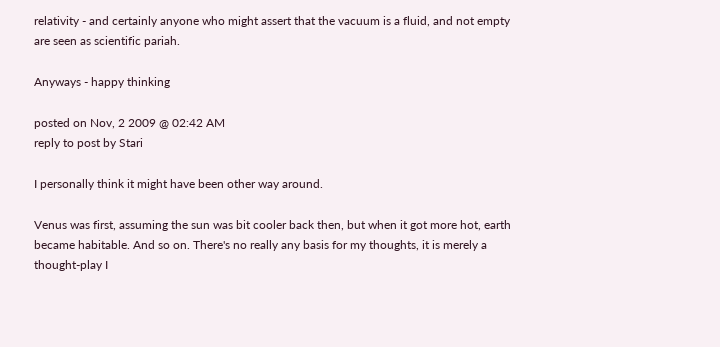relativity - and certainly anyone who might assert that the vacuum is a fluid, and not empty are seen as scientific pariah.

Anyways - happy thinking

posted on Nov, 2 2009 @ 02:42 AM
reply to post by Stari

I personally think it might have been other way around.

Venus was first, assuming the sun was bit cooler back then, but when it got more hot, earth became habitable. And so on. There's no really any basis for my thoughts, it is merely a thought-play I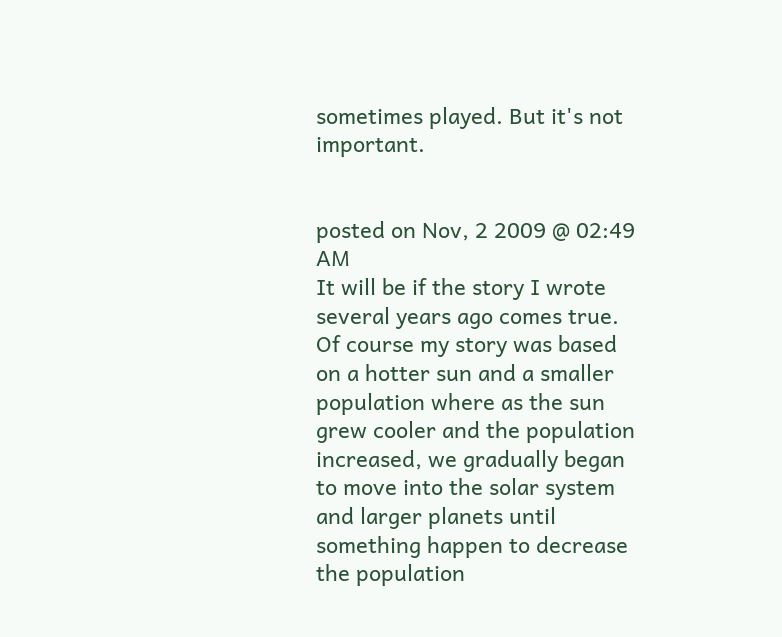sometimes played. But it's not important.


posted on Nov, 2 2009 @ 02:49 AM
It will be if the story I wrote several years ago comes true. Of course my story was based on a hotter sun and a smaller population where as the sun grew cooler and the population increased, we gradually began to move into the solar system and larger planets until something happen to decrease the population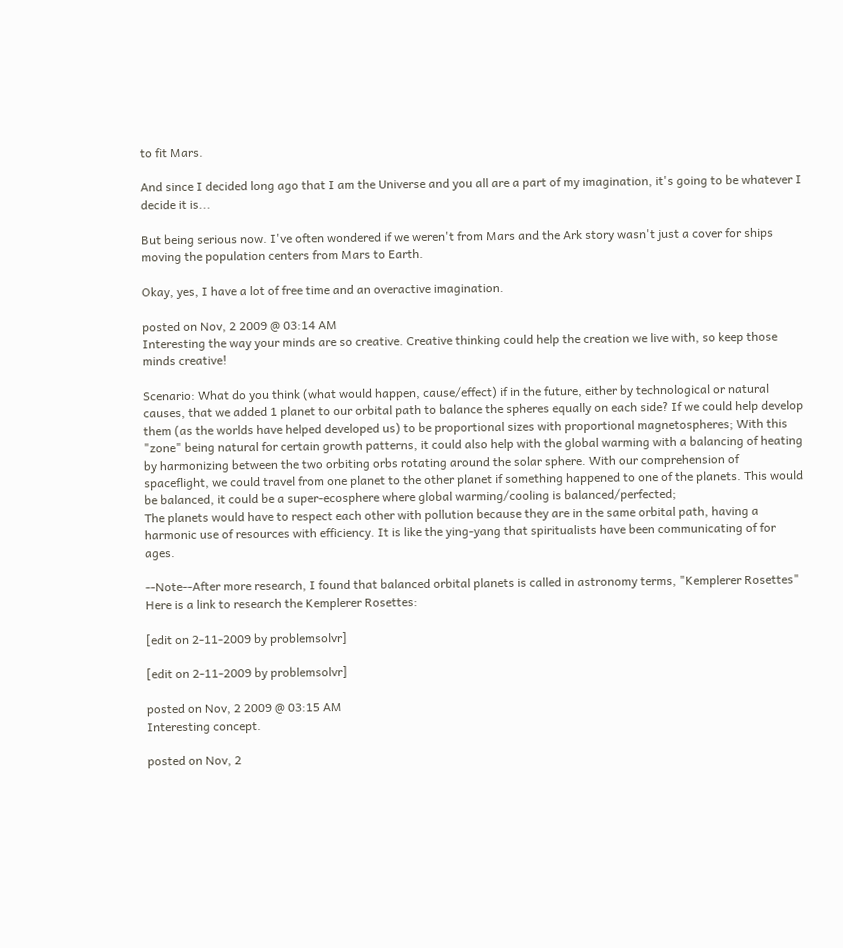to fit Mars.

And since I decided long ago that I am the Universe and you all are a part of my imagination, it's going to be whatever I decide it is...

But being serious now. I've often wondered if we weren't from Mars and the Ark story wasn't just a cover for ships moving the population centers from Mars to Earth.

Okay, yes, I have a lot of free time and an overactive imagination.

posted on Nov, 2 2009 @ 03:14 AM
Interesting the way your minds are so creative. Creative thinking could help the creation we live with, so keep those minds creative!

Scenario: What do you think (what would happen, cause/effect) if in the future, either by technological or natural causes, that we added 1 planet to our orbital path to balance the spheres equally on each side? If we could help develop them (as the worlds have helped developed us) to be proportional sizes with proportional magnetospheres; With this "zone" being natural for certain growth patterns, it could also help with the global warming with a balancing of heating by harmonizing between the two orbiting orbs rotating around the solar sphere. With our comprehension of spaceflight, we could travel from one planet to the other planet if something happened to one of the planets. This would be balanced, it could be a super-ecosphere where global warming/cooling is balanced/perfected;
The planets would have to respect each other with pollution because they are in the same orbital path, having a harmonic use of resources with efficiency. It is like the ying-yang that spiritualists have been communicating of for ages.

--Note--After more research, I found that balanced orbital planets is called in astronomy terms, "Kemplerer Rosettes"
Here is a link to research the Kemplerer Rosettes:

[edit on 2-11-2009 by problemsolvr]

[edit on 2-11-2009 by problemsolvr]

posted on Nov, 2 2009 @ 03:15 AM
Interesting concept.

posted on Nov, 2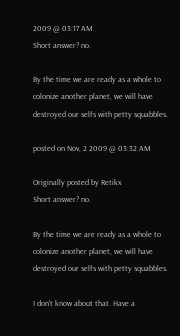2009 @ 03:17 AM
Short answer? no.

By the time we are ready as a whole to colonize another planet, we will have destroyed our selfs with petty squabbles.

posted on Nov, 2 2009 @ 03:32 AM

Originally posted by Retikx
Short answer? no.

By the time we are ready as a whole to colonize another planet, we will have destroyed our selfs with petty squabbles.

I don't know about that. Have a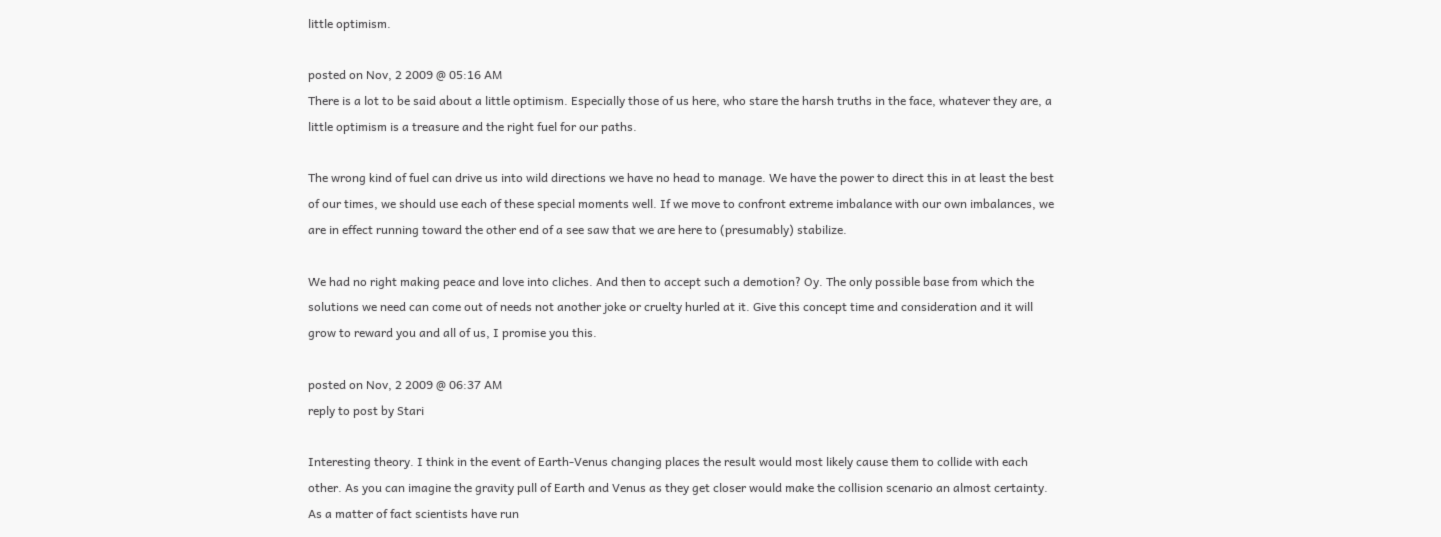little optimism.

posted on Nov, 2 2009 @ 05:16 AM
There is a lot to be said about a little optimism. Especially those of us here, who stare the harsh truths in the face, whatever they are, a little optimism is a treasure and the right fuel for our paths.

The wrong kind of fuel can drive us into wild directions we have no head to manage. We have the power to direct this in at least the best of our times, we should use each of these special moments well. If we move to confront extreme imbalance with our own imbalances, we are in effect running toward the other end of a see saw that we are here to (presumably) stabilize.

We had no right making peace and love into cliches. And then to accept such a demotion? Oy. The only possible base from which the solutions we need can come out of needs not another joke or cruelty hurled at it. Give this concept time and consideration and it will grow to reward you and all of us, I promise you this.

posted on Nov, 2 2009 @ 06:37 AM
reply to post by Stari

Interesting theory. I think in the event of Earth-Venus changing places the result would most likely cause them to collide with each other. As you can imagine the gravity pull of Earth and Venus as they get closer would make the collision scenario an almost certainty.
As a matter of fact scientists have run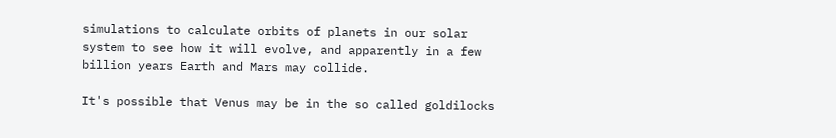simulations to calculate orbits of planets in our solar system to see how it will evolve, and apparently in a few billion years Earth and Mars may collide.

It's possible that Venus may be in the so called goldilocks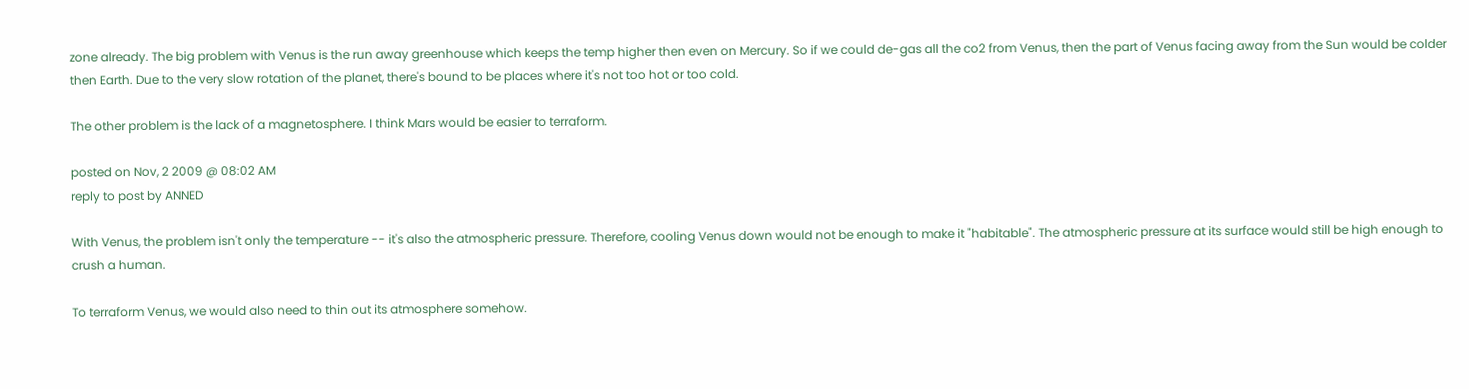zone already. The big problem with Venus is the run away greenhouse which keeps the temp higher then even on Mercury. So if we could de-gas all the co2 from Venus, then the part of Venus facing away from the Sun would be colder then Earth. Due to the very slow rotation of the planet, there's bound to be places where it's not too hot or too cold.

The other problem is the lack of a magnetosphere. I think Mars would be easier to terraform.

posted on Nov, 2 2009 @ 08:02 AM
reply to post by ANNED

With Venus, the problem isn't only the temperature -- it's also the atmospheric pressure. Therefore, cooling Venus down would not be enough to make it "habitable". The atmospheric pressure at its surface would still be high enough to crush a human.

To terraform Venus, we would also need to thin out its atmosphere somehow.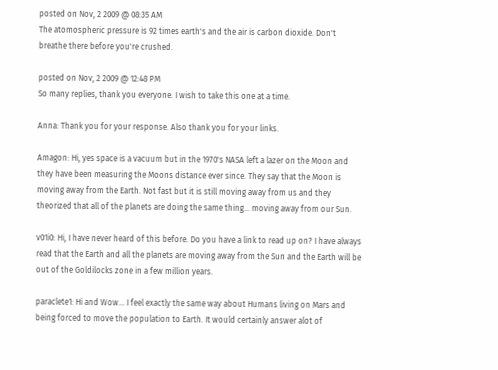posted on Nov, 2 2009 @ 08:35 AM
The atomospheric pressure is 92 times earth's and the air is carbon dioxide. Don't breathe there before you're crushed.

posted on Nov, 2 2009 @ 12:48 PM
So many replies, thank you everyone. I wish to take this one at a time.

Anna: Thank you for your response. Also thank you for your links.

Amagon: Hi, yes space is a vacuum but in the 1970's NASA left a lazer on the Moon and they have been measuring the Moons distance ever since. They say that the Moon is moving away from the Earth. Not fast but it is still moving away from us and they theorized that all of the planets are doing the same thing... moving away from our Sun.

v01i0: Hi, I have never heard of this before. Do you have a link to read up on? I have always read that the Earth and all the planets are moving away from the Sun and the Earth will be out of the Goldilocks zone in a few million years.

paraclete1: Hi and Wow... I feel exactly the same way about Humans living on Mars and being forced to move the population to Earth. It would certainly answer alot of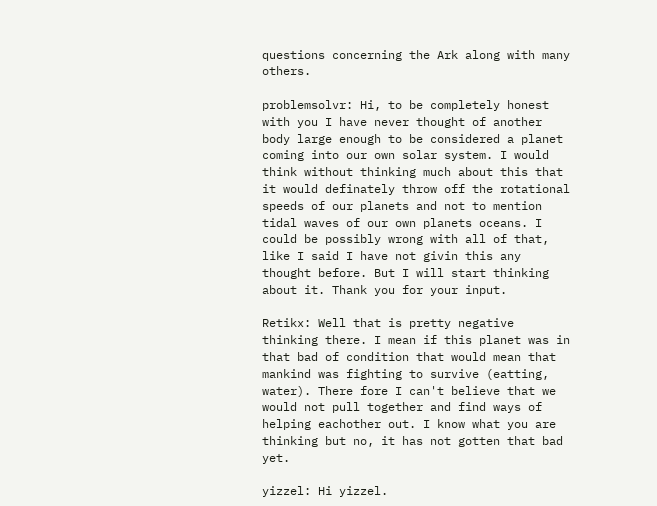questions concerning the Ark along with many others.

problemsolvr: Hi, to be completely honest with you I have never thought of another body large enough to be considered a planet coming into our own solar system. I would think without thinking much about this that it would definately throw off the rotational speeds of our planets and not to mention tidal waves of our own planets oceans. I could be possibly wrong with all of that, like I said I have not givin this any thought before. But I will start thinking about it. Thank you for your input.

Retikx: Well that is pretty negative thinking there. I mean if this planet was in that bad of condition that would mean that mankind was fighting to survive (eatting, water). There fore I can't believe that we would not pull together and find ways of helping eachother out. I know what you are thinking but no, it has not gotten that bad yet.

yizzel: Hi yizzel.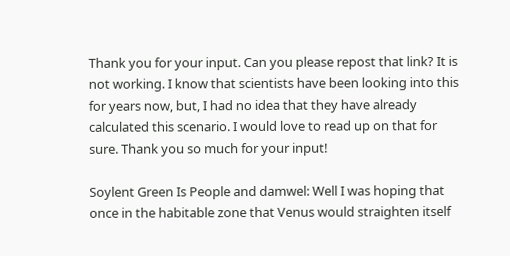Thank you for your input. Can you please repost that link? It is not working. I know that scientists have been looking into this for years now, but, I had no idea that they have already calculated this scenario. I would love to read up on that for sure. Thank you so much for your input!

Soylent Green Is People and damwel: Well I was hoping that once in the habitable zone that Venus would straighten itself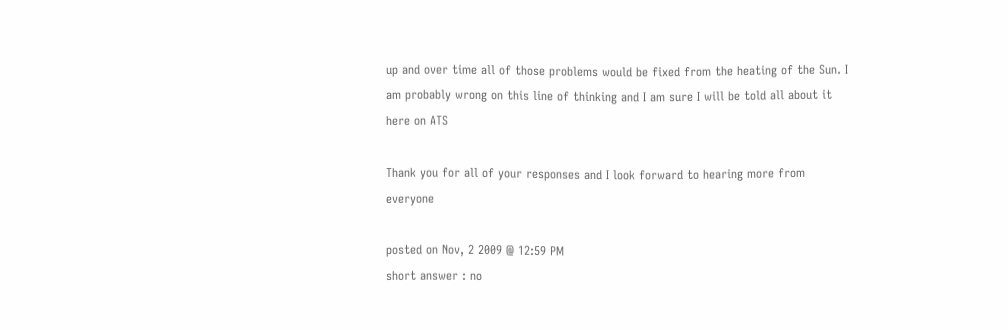up and over time all of those problems would be fixed from the heating of the Sun. I am probably wrong on this line of thinking and I am sure I will be told all about it here on ATS

Thank you for all of your responses and I look forward to hearing more from everyone

posted on Nov, 2 2009 @ 12:59 PM
short answer : no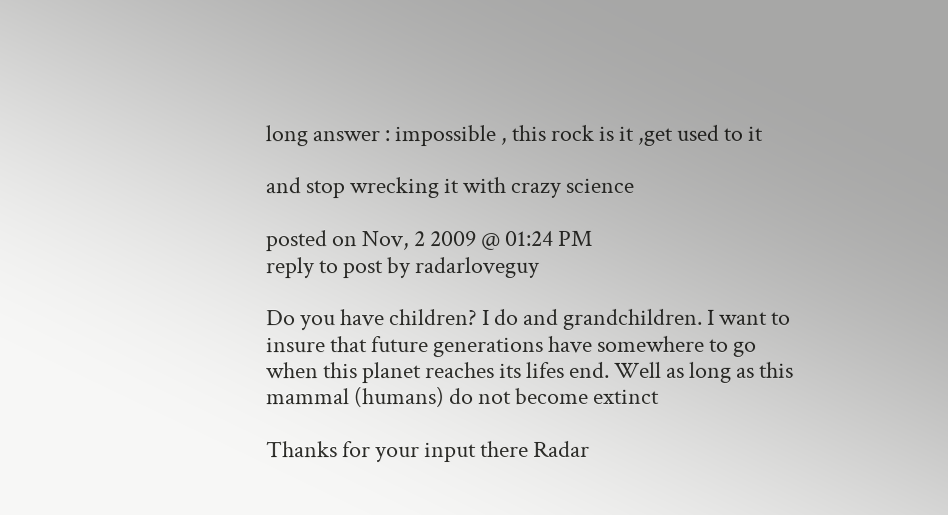long answer : impossible , this rock is it ,get used to it

and stop wrecking it with crazy science

posted on Nov, 2 2009 @ 01:24 PM
reply to post by radarloveguy

Do you have children? I do and grandchildren. I want to insure that future generations have somewhere to go when this planet reaches its lifes end. Well as long as this mammal (humans) do not become extinct

Thanks for your input there Radar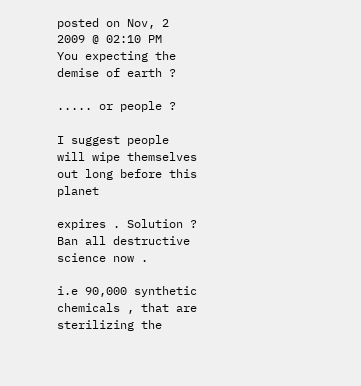posted on Nov, 2 2009 @ 02:10 PM
You expecting the demise of earth ?

..... or people ?

I suggest people will wipe themselves out long before this planet

expires . Solution ? Ban all destructive science now .

i.e 90,000 synthetic chemicals , that are sterilizing the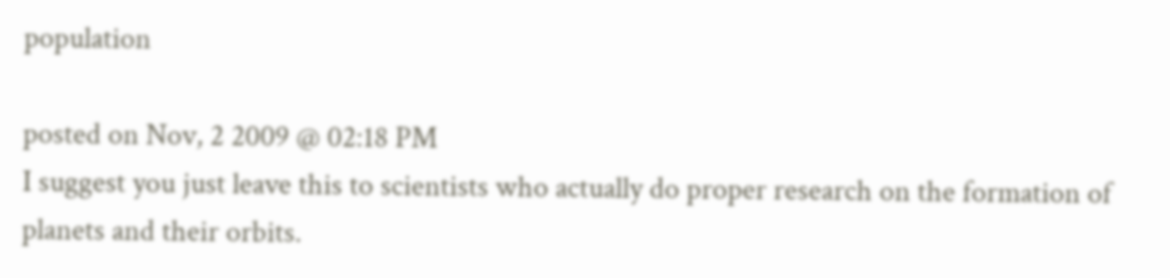population

posted on Nov, 2 2009 @ 02:18 PM
I suggest you just leave this to scientists who actually do proper research on the formation of planets and their orbits.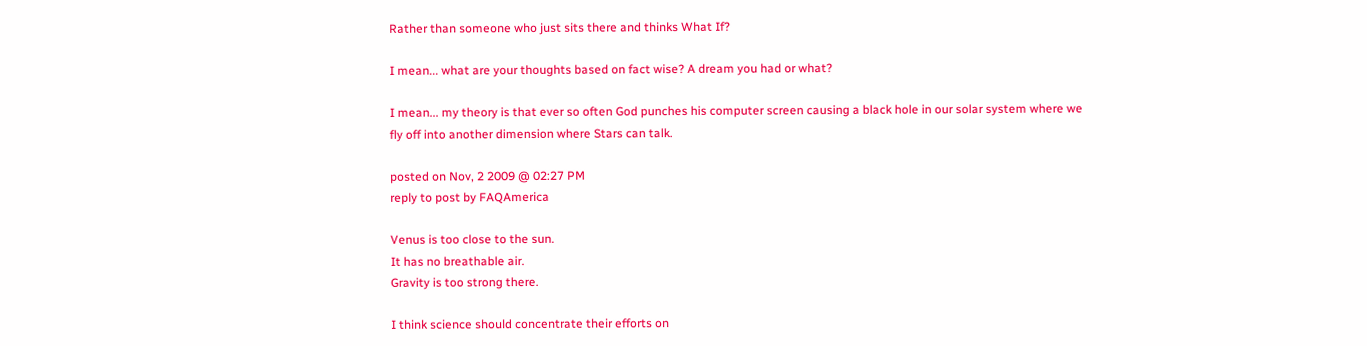Rather than someone who just sits there and thinks What If?

I mean... what are your thoughts based on fact wise? A dream you had or what?

I mean... my theory is that ever so often God punches his computer screen causing a black hole in our solar system where we fly off into another dimension where Stars can talk.

posted on Nov, 2 2009 @ 02:27 PM
reply to post by FAQAmerica

Venus is too close to the sun.
It has no breathable air.
Gravity is too strong there.

I think science should concentrate their efforts on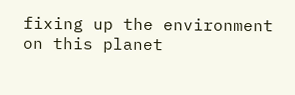fixing up the environment on this planet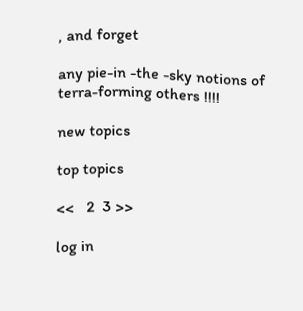, and forget

any pie-in -the -sky notions of terra-forming others !!!!

new topics

top topics

<<   2  3 >>

log in